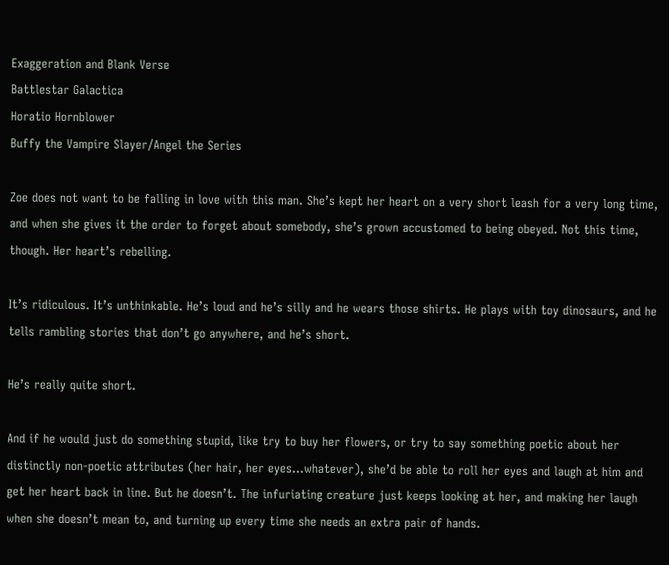Exaggeration and Blank Verse
Battlestar Galactica
Horatio Hornblower
Buffy the Vampire Slayer/Angel the Series

Zoe does not want to be falling in love with this man. She’s kept her heart on a very short leash for a very long time, and when she gives it the order to forget about somebody, she’s grown accustomed to being obeyed. Not this time, though. Her heart’s rebelling.

It’s ridiculous. It’s unthinkable. He’s loud and he’s silly and he wears those shirts. He plays with toy dinosaurs, and he tells rambling stories that don’t go anywhere, and he’s short.

He’s really quite short.

And if he would just do something stupid, like try to buy her flowers, or try to say something poetic about her distinctly non-poetic attributes (her hair, her eyes...whatever), she’d be able to roll her eyes and laugh at him and get her heart back in line. But he doesn’t. The infuriating creature just keeps looking at her, and making her laugh when she doesn’t mean to, and turning up every time she needs an extra pair of hands.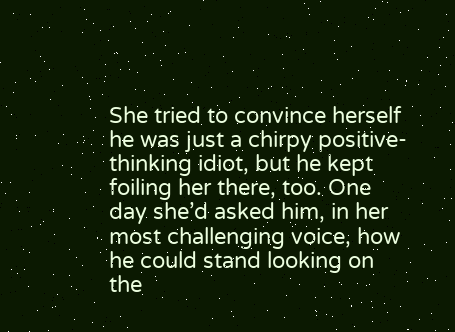She tried to convince herself he was just a chirpy positive-thinking idiot, but he kept foiling her there, too. One day she’d asked him, in her most challenging voice, how he could stand looking on the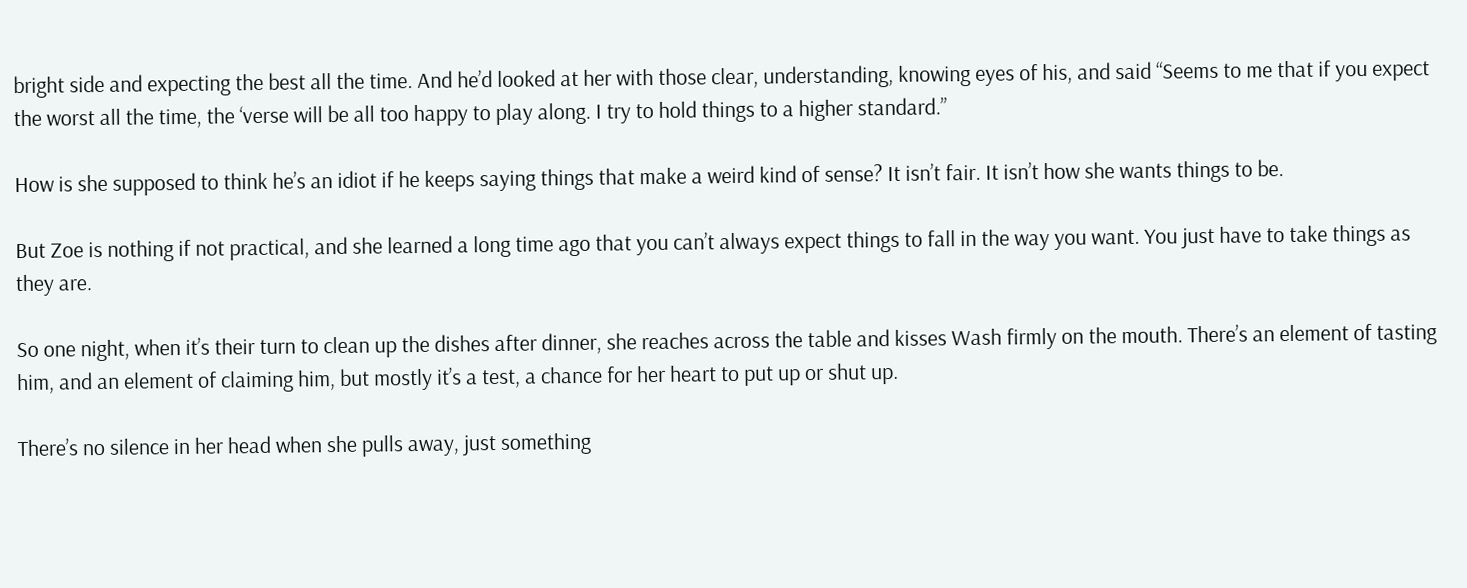bright side and expecting the best all the time. And he’d looked at her with those clear, understanding, knowing eyes of his, and said “Seems to me that if you expect the worst all the time, the ‘verse will be all too happy to play along. I try to hold things to a higher standard.”

How is she supposed to think he’s an idiot if he keeps saying things that make a weird kind of sense? It isn’t fair. It isn’t how she wants things to be.

But Zoe is nothing if not practical, and she learned a long time ago that you can’t always expect things to fall in the way you want. You just have to take things as they are.

So one night, when it’s their turn to clean up the dishes after dinner, she reaches across the table and kisses Wash firmly on the mouth. There’s an element of tasting him, and an element of claiming him, but mostly it’s a test, a chance for her heart to put up or shut up.

There’s no silence in her head when she pulls away, just something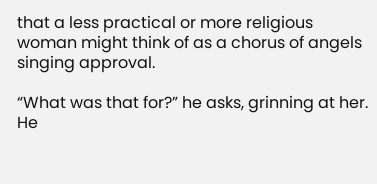that a less practical or more religious woman might think of as a chorus of angels singing approval.

“What was that for?” he asks, grinning at her. He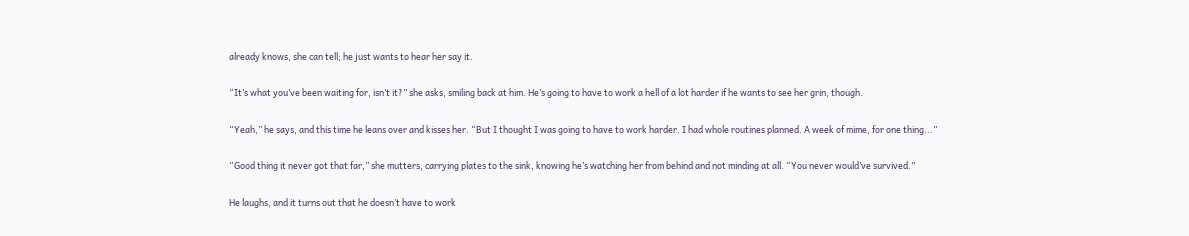already knows, she can tell; he just wants to hear her say it.

“It’s what you’ve been waiting for, isn’t it?” she asks, smiling back at him. He’s going to have to work a hell of a lot harder if he wants to see her grin, though.

“Yeah,” he says, and this time he leans over and kisses her. “But I thought I was going to have to work harder. I had whole routines planned. A week of mime, for one thing...”

“Good thing it never got that far,” she mutters, carrying plates to the sink, knowing he’s watching her from behind and not minding at all. “You never would’ve survived.”

He laughs, and it turns out that he doesn’t have to work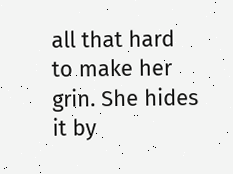all that hard to make her grin. She hides it by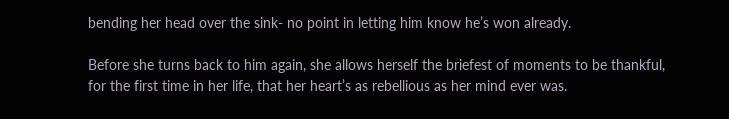bending her head over the sink- no point in letting him know he’s won already.

Before she turns back to him again, she allows herself the briefest of moments to be thankful, for the first time in her life, that her heart’s as rebellious as her mind ever was.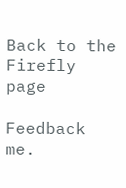Back to the Firefly page

Feedback me.